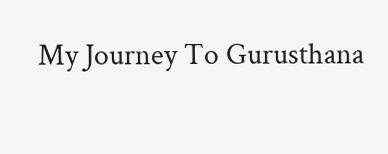My Journey To Gurusthana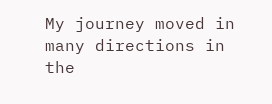My journey moved in many directions in the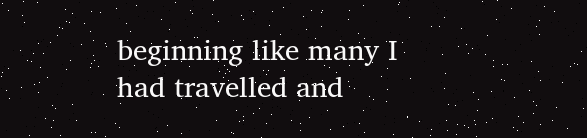beginning like many I had travelled and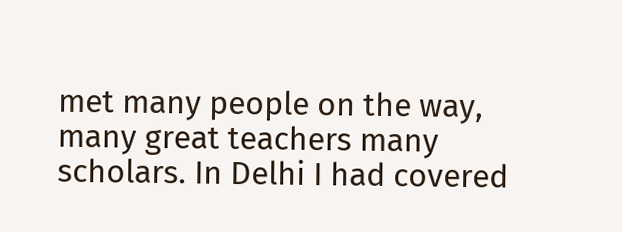met many people on the way, many great teachers many scholars. In Delhi I had covered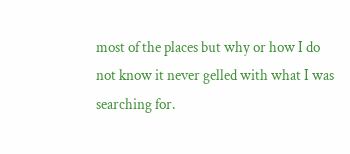most of the places but why or how I do not know it never gelled with what I was searching for.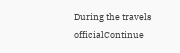During the travels officialContinue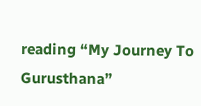reading “My Journey To Gurusthana”